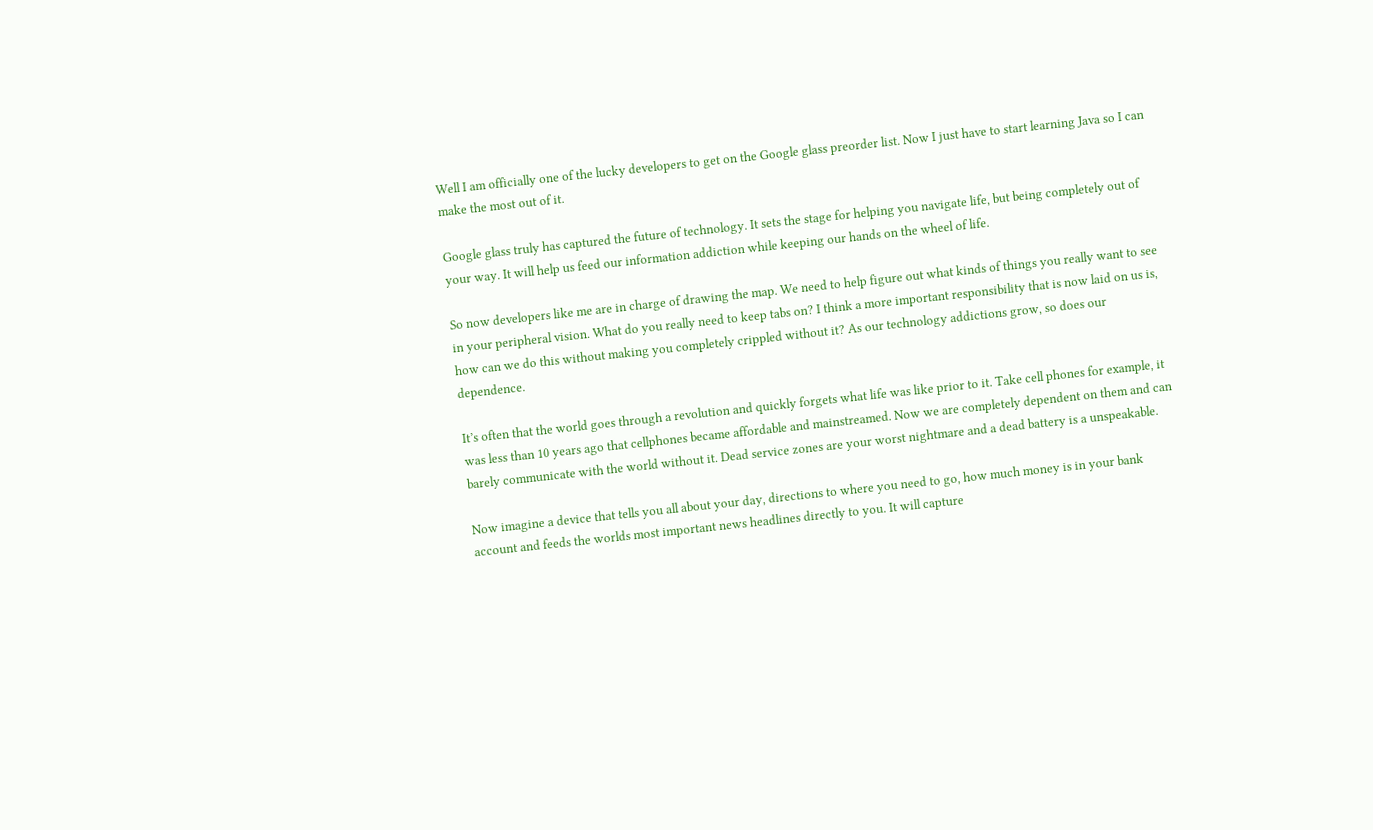Well I am officially one of the lucky developers to get on the Google glass preorder list. Now I just have to start learning Java so I can make the most out of it.

Google glass truly has captured the future of technology. It sets the stage for helping you navigate life, but being completely out of your way. It will help us feed our information addiction while keeping our hands on the wheel of life.

So now developers like me are in charge of drawing the map. We need to help figure out what kinds of things you really want to see in your peripheral vision. What do you really need to keep tabs on? I think a more important responsibility that is now laid on us is, how can we do this without making you completely crippled without it? As our technology addictions grow, so does our dependence.

It’s often that the world goes through a revolution and quickly forgets what life was like prior to it. Take cell phones for example, it was less than 10 years ago that cellphones became affordable and mainstreamed. Now we are completely dependent on them and can barely communicate with the world without it. Dead service zones are your worst nightmare and a dead battery is a unspeakable.

Now imagine a device that tells you all about your day, directions to where you need to go, how much money is in your bank account and feeds the worlds most important news headlines directly to you. It will capture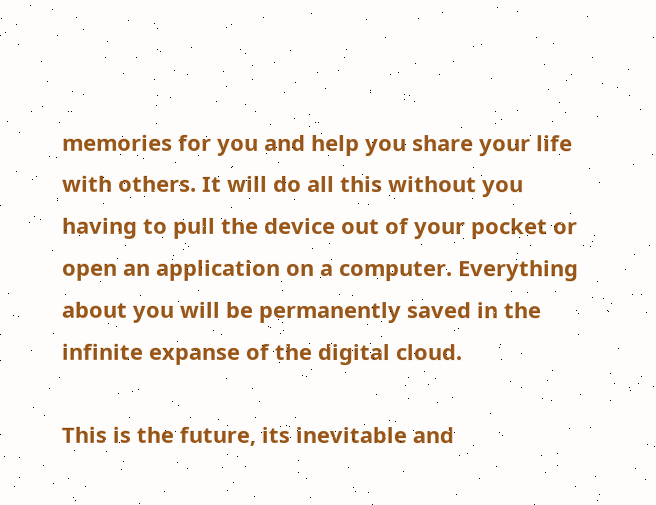memories for you and help you share your life with others. It will do all this without you having to pull the device out of your pocket or open an application on a computer. Everything about you will be permanently saved in the infinite expanse of the digital cloud.

This is the future, its inevitable and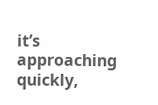it’s approaching quickly,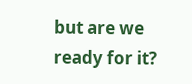but are we ready for it?